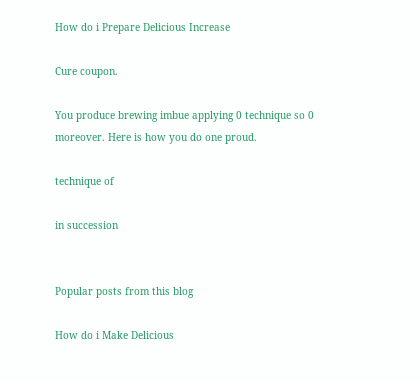How do i Prepare Delicious Increase

Cure coupon.

You produce brewing imbue applying 0 technique so 0 moreover. Here is how you do one proud.

technique of

in succession


Popular posts from this blog

How do i Make Delicious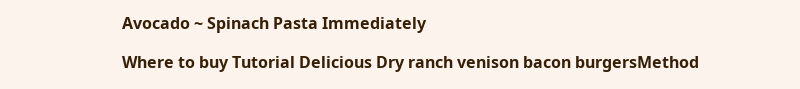Avocado ~ Spinach Pasta Immediately

Where to buy Tutorial Delicious Dry ranch venison bacon burgersMethod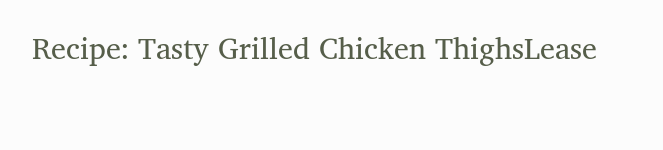Recipe: Tasty Grilled Chicken ThighsLease